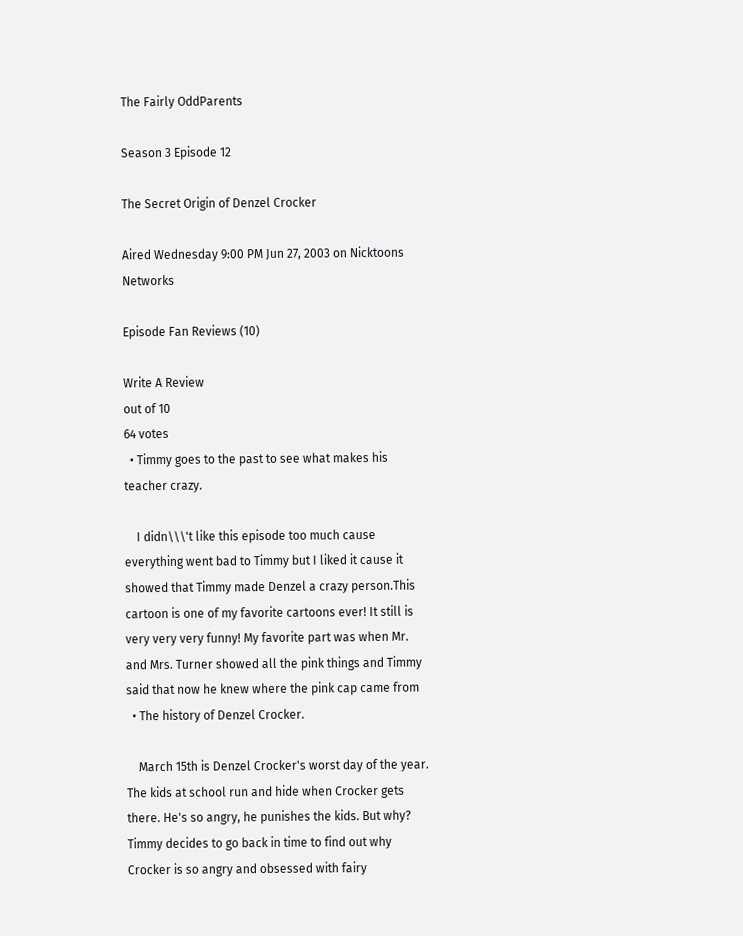The Fairly OddParents

Season 3 Episode 12

The Secret Origin of Denzel Crocker

Aired Wednesday 9:00 PM Jun 27, 2003 on Nicktoons Networks

Episode Fan Reviews (10)

Write A Review
out of 10
64 votes
  • Timmy goes to the past to see what makes his teacher crazy.

    I didn\\\'t like this episode too much cause everything went bad to Timmy but I liked it cause it showed that Timmy made Denzel a crazy person.This cartoon is one of my favorite cartoons ever! It still is very very very funny! My favorite part was when Mr. and Mrs. Turner showed all the pink things and Timmy said that now he knew where the pink cap came from
  • The history of Denzel Crocker.

    March 15th is Denzel Crocker's worst day of the year. The kids at school run and hide when Crocker gets there. He's so angry, he punishes the kids. But why? Timmy decides to go back in time to find out why Crocker is so angry and obsessed with fairy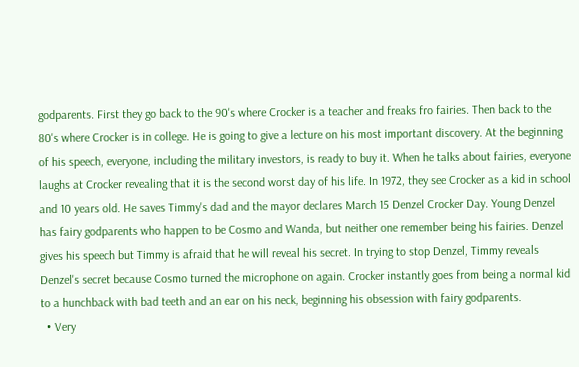godparents. First they go back to the 90's where Crocker is a teacher and freaks fro fairies. Then back to the 80's where Crocker is in college. He is going to give a lecture on his most important discovery. At the beginning of his speech, everyone, including the military investors, is ready to buy it. When he talks about fairies, everyone laughs at Crocker revealing that it is the second worst day of his life. In 1972, they see Crocker as a kid in school and 10 years old. He saves Timmy's dad and the mayor declares March 15 Denzel Crocker Day. Young Denzel has fairy godparents who happen to be Cosmo and Wanda, but neither one remember being his fairies. Denzel gives his speech but Timmy is afraid that he will reveal his secret. In trying to stop Denzel, Timmy reveals Denzel's secret because Cosmo turned the microphone on again. Crocker instantly goes from being a normal kid to a hunchback with bad teeth and an ear on his neck, beginning his obsession with fairy godparents.
  • Very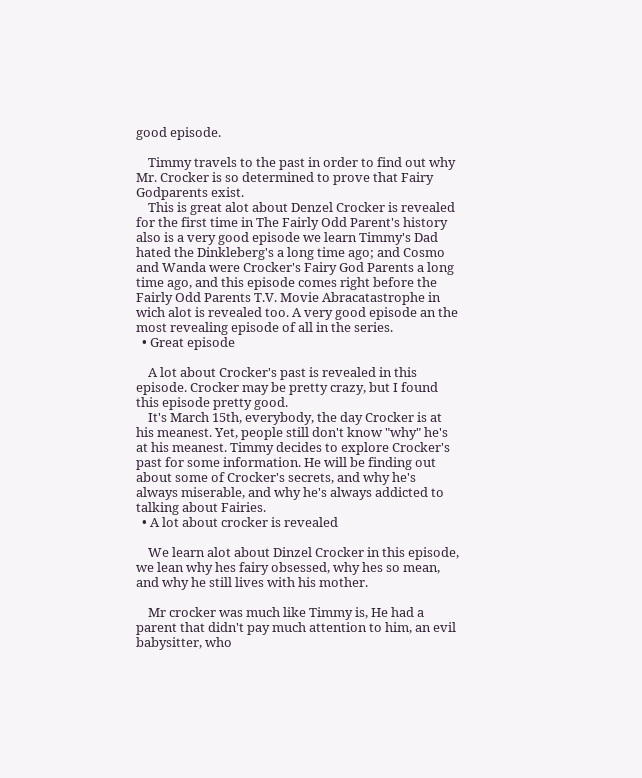good episode.

    Timmy travels to the past in order to find out why Mr. Crocker is so determined to prove that Fairy Godparents exist.
    This is great alot about Denzel Crocker is revealed for the first time in The Fairly Odd Parent's history also is a very good episode we learn Timmy's Dad hated the Dinkleberg's a long time ago; and Cosmo and Wanda were Crocker's Fairy God Parents a long time ago, and this episode comes right before the Fairly Odd Parents T.V. Movie Abracatastrophe in wich alot is revealed too. A very good episode an the most revealing episode of all in the series.
  • Great episode

    A lot about Crocker's past is revealed in this episode. Crocker may be pretty crazy, but I found this episode pretty good.
    It's March 15th, everybody, the day Crocker is at his meanest. Yet, people still don't know "why" he's at his meanest. Timmy decides to explore Crocker's past for some information. He will be finding out about some of Crocker's secrets, and why he's always miserable, and why he's always addicted to talking about Fairies.
  • A lot about crocker is revealed

    We learn alot about Dinzel Crocker in this episode, we lean why hes fairy obsessed, why hes so mean, and why he still lives with his mother.

    Mr crocker was much like Timmy is, He had a parent that didn't pay much attention to him, an evil babysitter, who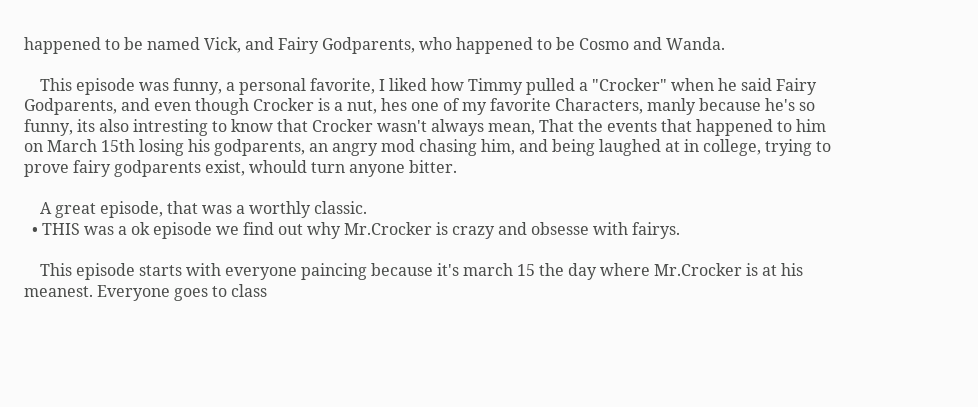happened to be named Vick, and Fairy Godparents, who happened to be Cosmo and Wanda.

    This episode was funny, a personal favorite, I liked how Timmy pulled a "Crocker" when he said Fairy Godparents, and even though Crocker is a nut, hes one of my favorite Characters, manly because he's so funny, its also intresting to know that Crocker wasn't always mean, That the events that happened to him on March 15th losing his godparents, an angry mod chasing him, and being laughed at in college, trying to prove fairy godparents exist, whould turn anyone bitter.

    A great episode, that was a worthly classic.
  • THIS was a ok episode we find out why Mr.Crocker is crazy and obsesse with fairys.

    This episode starts with everyone paincing because it's march 15 the day where Mr.Crocker is at his meanest. Everyone goes to class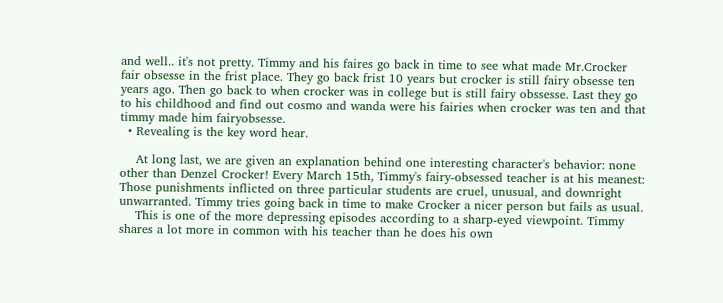and well.. it's not pretty. Timmy and his faires go back in time to see what made Mr.Crocker fair obsesse in the frist place. They go back frist 10 years but crocker is still fairy obsesse ten years ago. Then go back to when crocker was in college but is still fairy obssesse. Last they go to his childhood and find out cosmo and wanda were his fairies when crocker was ten and that timmy made him fairyobsesse.
  • Revealing is the key word hear.

    At long last, we are given an explanation behind one interesting character's behavior: none other than Denzel Crocker! Every March 15th, Timmy's fairy-obsessed teacher is at his meanest: Those punishments inflicted on three particular students are cruel, unusual, and downright unwarranted. Timmy tries going back in time to make Crocker a nicer person but fails as usual.
    This is one of the more depressing episodes according to a sharp-eyed viewpoint. Timmy shares a lot more in common with his teacher than he does his own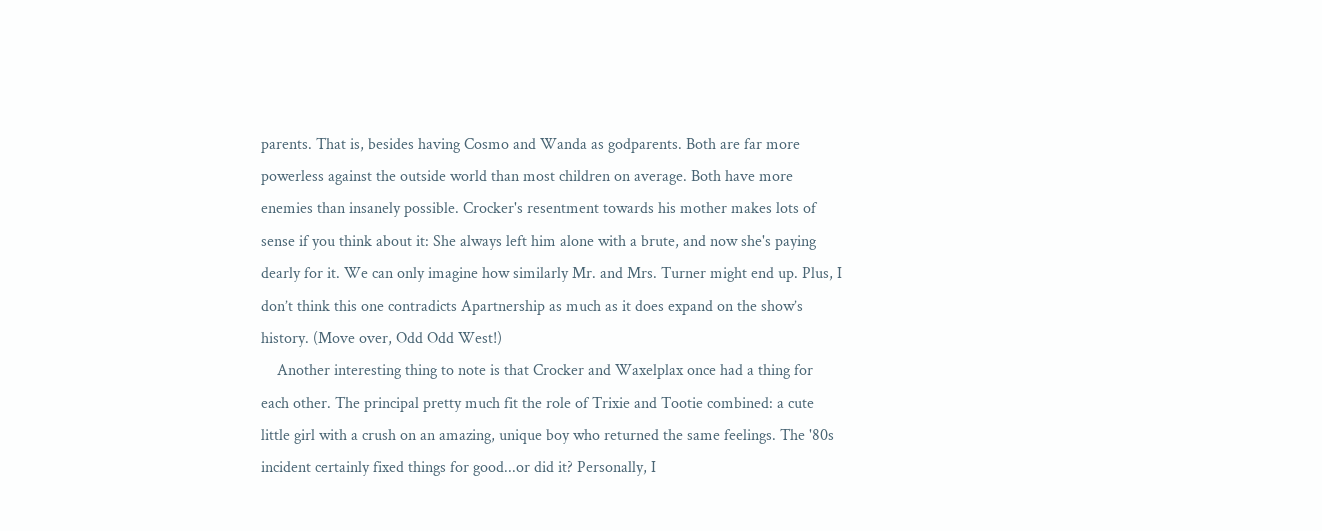parents. That is, besides having Cosmo and Wanda as godparents. Both are far more powerless against the outside world than most children on average. Both have more enemies than insanely possible. Crocker's resentment towards his mother makes lots of sense if you think about it: She always left him alone with a brute, and now she's paying dearly for it. We can only imagine how similarly Mr. and Mrs. Turner might end up. Plus, I don’t think this one contradicts Apartnership as much as it does expand on the show’s history. (Move over, Odd Odd West!)
    Another interesting thing to note is that Crocker and Waxelplax once had a thing for each other. The principal pretty much fit the role of Trixie and Tootie combined: a cute little girl with a crush on an amazing, unique boy who returned the same feelings. The '80s incident certainly fixed things for good...or did it? Personally, I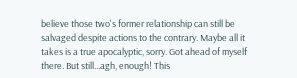believe those two's former relationship can still be salvaged despite actions to the contrary. Maybe all it takes is a true apocalyptic, sorry. Got ahead of myself there. But still...agh, enough! This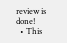review is done!
  • This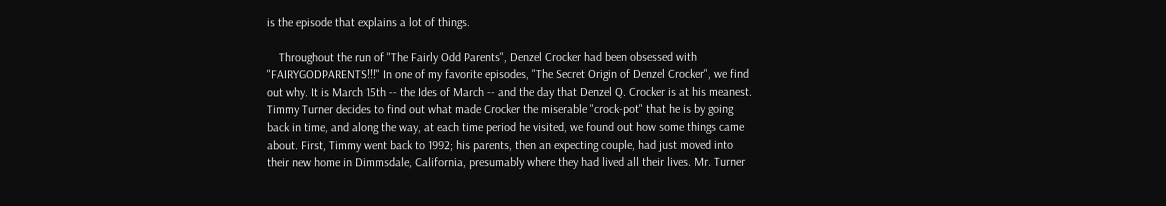is the episode that explains a lot of things.

    Throughout the run of "The Fairly Odd Parents", Denzel Crocker had been obsessed with "FAIRYGODPARENTS!!!" In one of my favorite episodes, "The Secret Origin of Denzel Crocker", we find out why. It is March 15th -- the Ides of March -- and the day that Denzel Q. Crocker is at his meanest. Timmy Turner decides to find out what made Crocker the miserable "crock-pot" that he is by going back in time, and along the way, at each time period he visited, we found out how some things came about. First, Timmy went back to 1992; his parents, then an expecting couple, had just moved into their new home in Dimmsdale, California, presumably where they had lived all their lives. Mr. Turner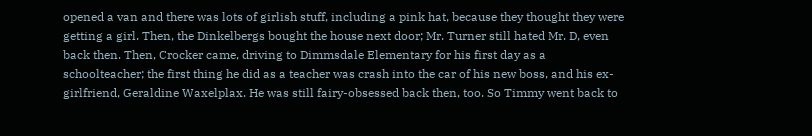opened a van and there was lots of girlish stuff, including a pink hat, because they thought they were getting a girl. Then, the Dinkelbergs bought the house next door; Mr. Turner still hated Mr. D, even back then. Then, Crocker came, driving to Dimmsdale Elementary for his first day as a schoolteacher; the first thing he did as a teacher was crash into the car of his new boss, and his ex-girlfriend, Geraldine Waxelplax. He was still fairy-obsessed back then, too. So Timmy went back to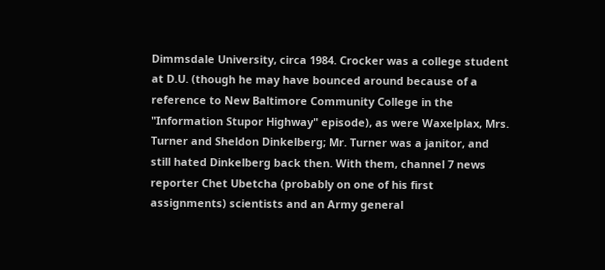Dimmsdale University, circa 1984. Crocker was a college student at D.U. (though he may have bounced around because of a reference to New Baltimore Community College in the "Information Stupor Highway" episode), as were Waxelplax, Mrs. Turner and Sheldon Dinkelberg; Mr. Turner was a janitor, and still hated Dinkelberg back then. With them, channel 7 news reporter Chet Ubetcha (probably on one of his first assignments) scientists and an Army general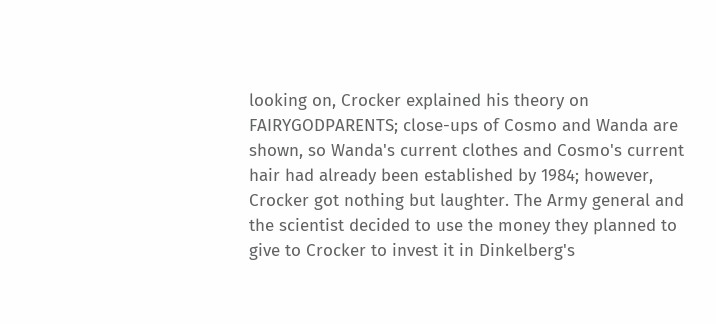looking on, Crocker explained his theory on FAIRYGODPARENTS; close-ups of Cosmo and Wanda are shown, so Wanda's current clothes and Cosmo's current hair had already been established by 1984; however, Crocker got nothing but laughter. The Army general and the scientist decided to use the money they planned to give to Crocker to invest it in Dinkelberg's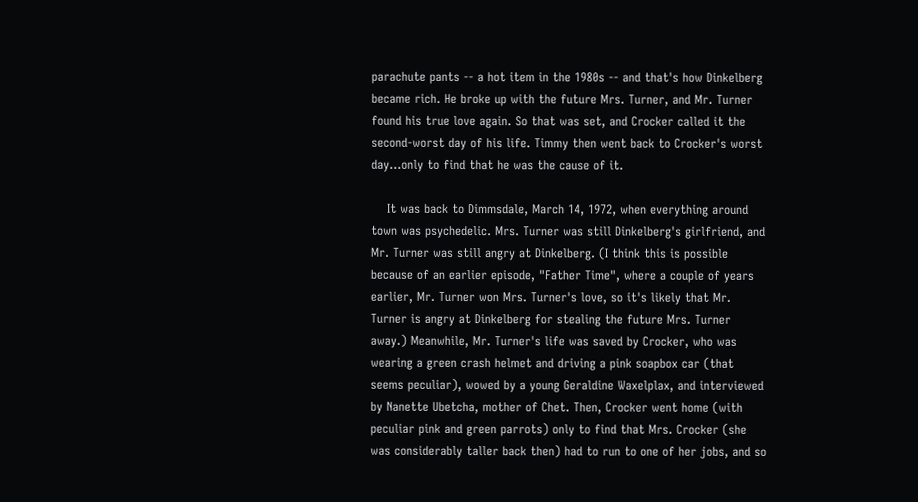parachute pants -- a hot item in the 1980s -- and that's how Dinkelberg became rich. He broke up with the future Mrs. Turner, and Mr. Turner found his true love again. So that was set, and Crocker called it the second-worst day of his life. Timmy then went back to Crocker's worst day...only to find that he was the cause of it.

    It was back to Dimmsdale, March 14, 1972, when everything around town was psychedelic. Mrs. Turner was still Dinkelberg's girlfriend, and Mr. Turner was still angry at Dinkelberg. (I think this is possible because of an earlier episode, "Father Time", where a couple of years earlier, Mr. Turner won Mrs. Turner's love, so it's likely that Mr. Turner is angry at Dinkelberg for stealing the future Mrs. Turner away.) Meanwhile, Mr. Turner's life was saved by Crocker, who was wearing a green crash helmet and driving a pink soapbox car (that seems peculiar), wowed by a young Geraldine Waxelplax, and interviewed by Nanette Ubetcha, mother of Chet. Then, Crocker went home (with peculiar pink and green parrots) only to find that Mrs. Crocker (she was considerably taller back then) had to run to one of her jobs, and so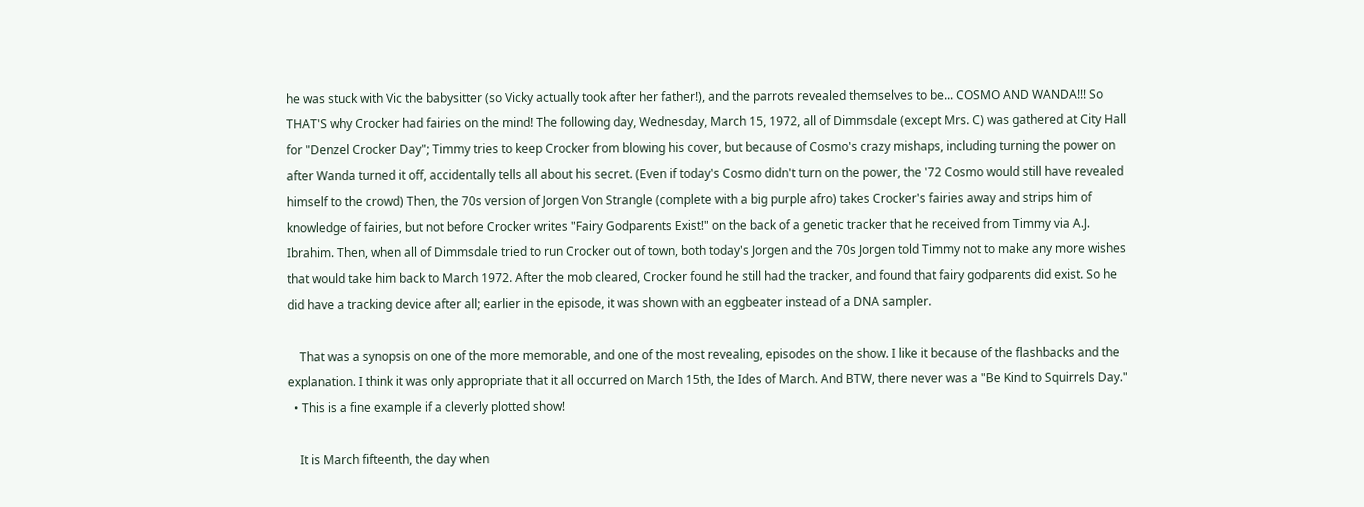he was stuck with Vic the babysitter (so Vicky actually took after her father!), and the parrots revealed themselves to be... COSMO AND WANDA!!! So THAT'S why Crocker had fairies on the mind! The following day, Wednesday, March 15, 1972, all of Dimmsdale (except Mrs. C) was gathered at City Hall for "Denzel Crocker Day"; Timmy tries to keep Crocker from blowing his cover, but because of Cosmo's crazy mishaps, including turning the power on after Wanda turned it off, accidentally tells all about his secret. (Even if today's Cosmo didn't turn on the power, the '72 Cosmo would still have revealed himself to the crowd) Then, the 70s version of Jorgen Von Strangle (complete with a big purple afro) takes Crocker's fairies away and strips him of knowledge of fairies, but not before Crocker writes "Fairy Godparents Exist!" on the back of a genetic tracker that he received from Timmy via A.J. Ibrahim. Then, when all of Dimmsdale tried to run Crocker out of town, both today's Jorgen and the 70s Jorgen told Timmy not to make any more wishes that would take him back to March 1972. After the mob cleared, Crocker found he still had the tracker, and found that fairy godparents did exist. So he did have a tracking device after all; earlier in the episode, it was shown with an eggbeater instead of a DNA sampler.

    That was a synopsis on one of the more memorable, and one of the most revealing, episodes on the show. I like it because of the flashbacks and the explanation. I think it was only appropriate that it all occurred on March 15th, the Ides of March. And BTW, there never was a "Be Kind to Squirrels Day."
  • This is a fine example if a cleverly plotted show!

    It is March fifteenth, the day when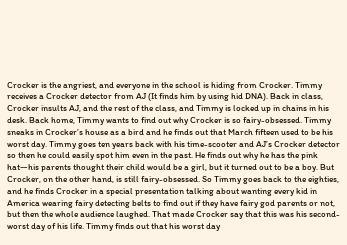Crocker is the angriest, and everyone in the school is hiding from Crocker. Timmy receives a Crocker detector from AJ (It finds him by using hid DNA). Back in class, Crocker insults AJ, and the rest of the class, and Timmy is locked up in chains in his desk. Back home, Timmy wants to find out why Crocker is so fairy-obsessed. Timmy sneaks in Crocker’s house as a bird and he finds out that March fifteen used to be his worst day. Timmy goes ten years back with his time-scooter and AJ’s Crocker detector so then he could easily spot him even in the past. He finds out why he has the pink hat—his parents thought their child would be a girl, but it turned out to be a boy. But Crocker, on the other hand, is still fairy-obsessed. So Timmy goes back to the eighties, and he finds Crocker in a special presentation talking about wanting every kid in America wearing fairy detecting belts to find out if they have fairy god parents or not, but then the whole audience laughed. That made Crocker say that this was his second-worst day of his life. Timmy finds out that his worst day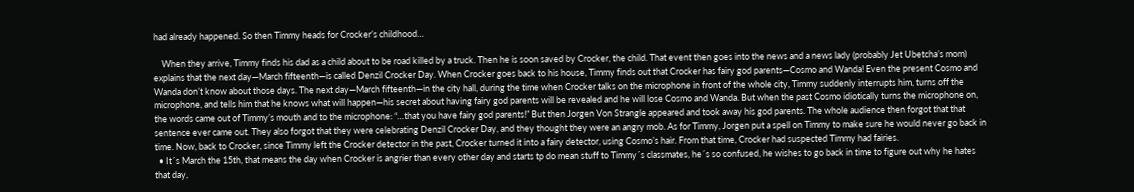had already happened. So then Timmy heads for Crocker’s childhood…

    When they arrive, Timmy finds his dad as a child about to be road killed by a truck. Then he is soon saved by Crocker, the child. That event then goes into the news and a news lady (probably Jet Ubetcha’s mom) explains that the next day—March fifteenth—is called Denzil Crocker Day. When Crocker goes back to his house, Timmy finds out that Crocker has fairy god parents—Cosmo and Wanda! Even the present Cosmo and Wanda don’t know about those days. The next day—March fifteenth—in the city hall, during the time when Crocker talks on the microphone in front of the whole city, Timmy suddenly interrupts him, turns off the microphone, and tells him that he knows what will happen—his secret about having fairy god parents will be revealed and he will lose Cosmo and Wanda. But when the past Cosmo idiotically turns the microphone on, the words came out of Timmy’s mouth and to the microphone: “…that you have fairy god parents!” But then Jorgen Von Strangle appeared and took away his god parents. The whole audience then forgot that that sentence ever came out. They also forgot that they were celebrating Denzil Crocker Day, and they thought they were an angry mob. As for Timmy, Jorgen put a spell on Timmy to make sure he would never go back in time. Now, back to Crocker, since Timmy left the Crocker detector in the past, Crocker turned it into a fairy detector, using Cosmo’s hair. From that time, Crocker had suspected Timmy had fairies.
  • It´s March the 15th, that means the day when Crocker is angrier than every other day and starts tp do mean stuff to Timmy´s classmates, he´s so confused, he wishes to go back in time to figure out why he hates that day,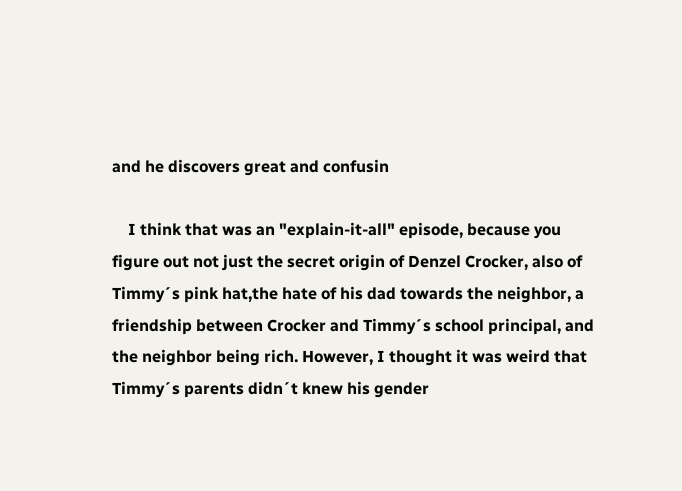and he discovers great and confusin

    I think that was an "explain-it-all" episode, because you figure out not just the secret origin of Denzel Crocker, also of Timmy´s pink hat,the hate of his dad towards the neighbor, a friendship between Crocker and Timmy´s school principal, and the neighbor being rich. However, I thought it was weird that Timmy´s parents didn´t knew his gender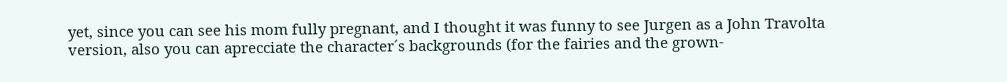yet, since you can see his mom fully pregnant, and I thought it was funny to see Jurgen as a John Travolta version, also you can aprecciate the character´s backgrounds (for the fairies and the grown-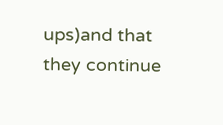ups)and that they continue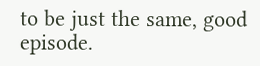to be just the same, good episode.